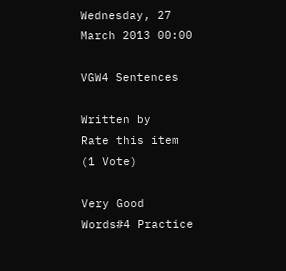Wednesday, 27 March 2013 00:00

VGW4 Sentences

Written by
Rate this item
(1 Vote)

Very Good Words#4 Practice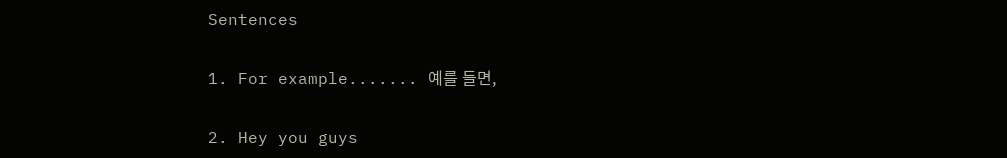Sentences

1. For example....... 예를 들면,

2. Hey you guys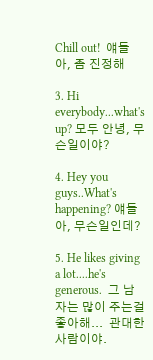Chill out!  얘들아, 좀 진정해

3. Hi everybody...what's up? 모두 안녕, 무슨일이야?

4. Hey you guys..What's happening? 얘들아, 무슨일인데?

5. He likes giving a lot....he's generous.  그 남자는 많이 주는걸 좋아해...  관대한 사람이야.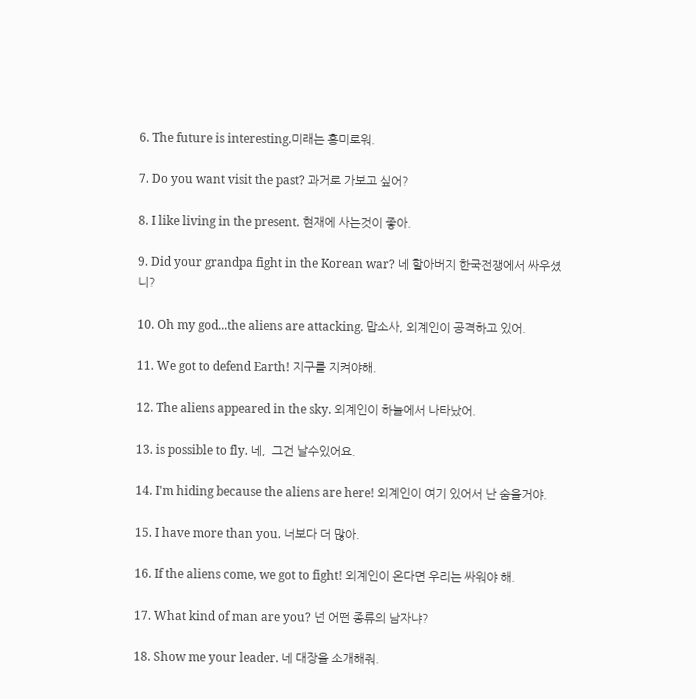6. The future is interesting.미래는 흥미로워.

7. Do you want visit the past? 과거로 가보고 싶어?

8. I like living in the present. 현재에 사는것이 좋아.

9. Did your grandpa fight in the Korean war? 네 할아버지 한국전쟁에서 싸우셨니?

10. Oh my god...the aliens are attacking. 맙소사, 외계인이 공격하고 있어.

11. We got to defend Earth! 지구를 지켜야해.

12. The aliens appeared in the sky. 외계인이 하늘에서 나타났어.

13. is possible to fly. 네,  그건 날수있어요.

14. I'm hiding because the aliens are here! 외계인이 여기 있어서 난 숨을거야.

15. I have more than you. 너보다 더 많아.

16. If the aliens come, we got to fight! 외계인이 온다면 우리는 싸워야 해.

17. What kind of man are you? 넌 어떤 종류의 남자냐?

18. Show me your leader. 네 대장을 소개해줘.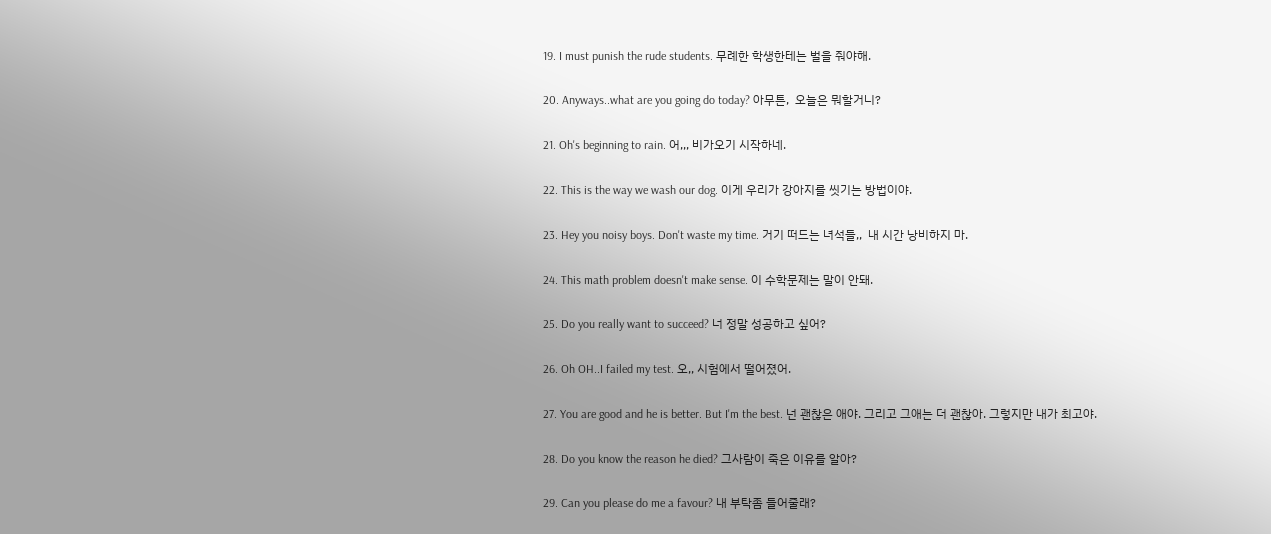19. I must punish the rude students. 무례한 학생한테는 벌을 줘야해.

20. Anyways..what are you going do today? 아무튼,  오늘은 뭐할거니?

21. Oh's beginning to rain. 어,,, 비가오기 시작하네.

22. This is the way we wash our dog. 이게 우리가 강아지를 씻기는 방법이야.

23. Hey you noisy boys. Don't waste my time. 거기 떠드는 녀석들,,  내 시간 낭비하지 마.

24. This math problem doesn't make sense. 이 수학문제는 말이 안돼.

25. Do you really want to succeed? 너 정말 성공하고 싶어?

26. Oh OH..I failed my test. 오,, 시험에서 떨어졌어.

27. You are good and he is better. But I'm the best. 넌 괜찮은 애야. 그리고 그애는 더 괜찮아. 그렇지만 내가 최고야.

28. Do you know the reason he died? 그사람이 죽은 이유를 알아?

29. Can you please do me a favour? 내 부탁좀 들어줄래?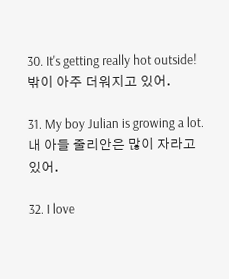30. It's getting really hot outside! 밖이 아주 더워지고 있어.

31. My boy Julian is growing a lot. 내 아들 줄리안은 많이 자라고 있어.

32. I love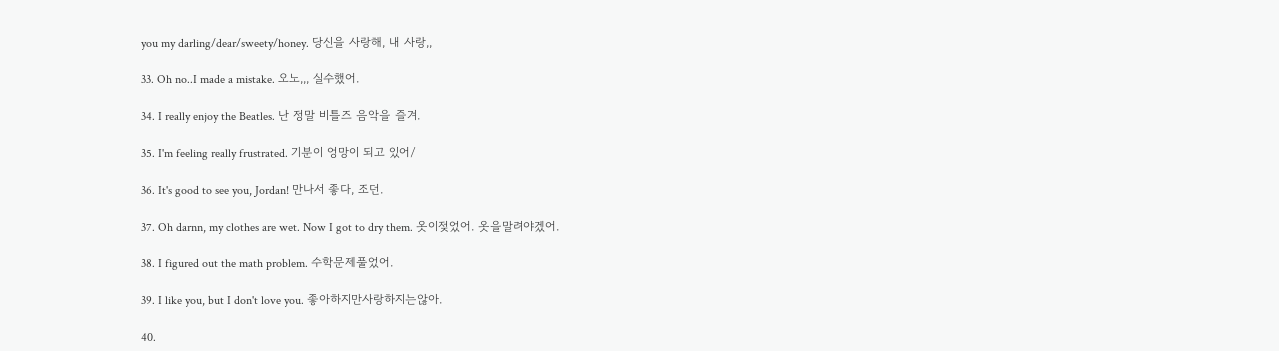you my darling/dear/sweety/honey. 당신을 사랑해, 내 사랑,,

33. Oh no..I made a mistake. 오노,,, 실수했어.

34. I really enjoy the Beatles. 난 정말 비틀즈 음악을 즐겨.

35. I'm feeling really frustrated. 기분이 엉망이 되고 있어/

36. It's good to see you, Jordan! 만나서 좋다, 조던.

37. Oh darnn, my clothes are wet. Now I got to dry them. 옷이젖었어. 옷을말려야겠어.

38. I figured out the math problem. 수학문제풀었어.

39. I like you, but I don't love you. 좋아하지만사랑하지는않아.

40.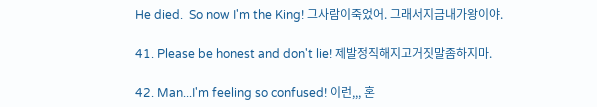He died.  So now I'm the King! 그사람이죽었어. 그래서지금내가왕이야.

41. Please be honest and don't lie! 제발정직해지고거짓말좀하지마.

42. Man...I'm feeling so confused! 이런,,, 혼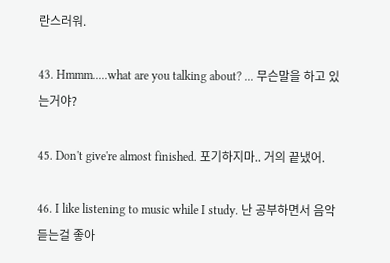란스러워.

43. Hmmm.....what are you talking about? ... 무슨말을 하고 있는거야?

45. Don't give're almost finished. 포기하지마.. 거의 끝냈어.

46. I like listening to music while I study. 난 공부하면서 음악듣는걸 좋아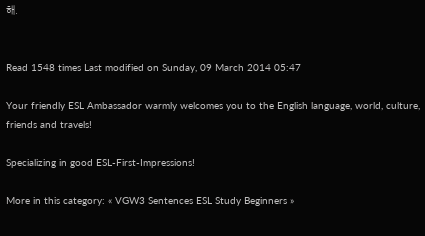해.


Read 1548 times Last modified on Sunday, 09 March 2014 05:47

Your friendly ESL Ambassador warmly welcomes you to the English language, world, culture, friends and travels!

Specializing in good ESL-First-Impressions!

More in this category: « VGW3 Sentences ESL Study Beginners »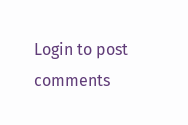Login to post comments